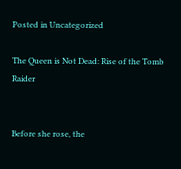Posted in Uncategorized

The Queen is Not Dead: Rise of the Tomb Raider


Before she rose, the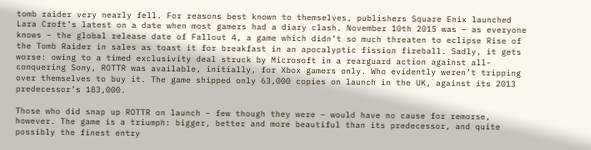tomb raider very nearly fell. For reasons best known to themselves, publishers Square Enix launched Lara Croft’s latest on a date when most gamers had a diary clash. November 10th 2015 was – as everyone knows – the global release date of Fallout 4, a game which didn’t so much threaten to eclipse Rise of the Tomb Raider in sales as toast it for breakfast in an apocalyptic fission fireball. Sadly, it gets worse: owing to a timed exclusivity deal struck by Microsoft in a rearguard action against all-conquering Sony, ROTTR was available, initially, for Xbox gamers only. Who evidently weren’t tripping over themselves to buy it. The game shipped only 63,000 copies on launch in the UK, against its 2013 predecessor’s 183,000.

Those who did snap up ROTTR on launch – few though they were – would have no cause for remorse, however. The game is a triumph: bigger, better and more beautiful than its predecessor, and quite possibly the finest entry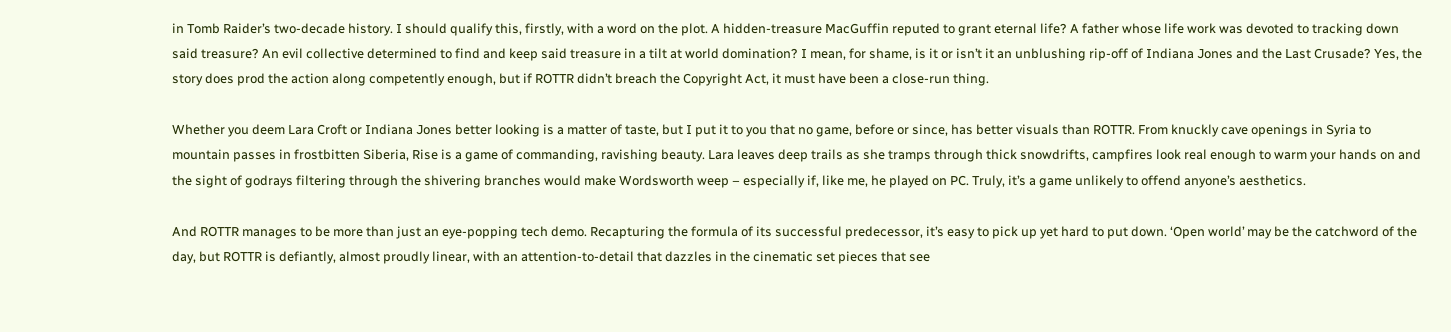in Tomb Raider’s two-decade history. I should qualify this, firstly, with a word on the plot. A hidden-treasure MacGuffin reputed to grant eternal life? A father whose life work was devoted to tracking down said treasure? An evil collective determined to find and keep said treasure in a tilt at world domination? I mean, for shame, is it or isn’t it an unblushing rip-off of Indiana Jones and the Last Crusade? Yes, the story does prod the action along competently enough, but if ROTTR didn’t breach the Copyright Act, it must have been a close-run thing.

Whether you deem Lara Croft or Indiana Jones better looking is a matter of taste, but I put it to you that no game, before or since, has better visuals than ROTTR. From knuckly cave openings in Syria to mountain passes in frostbitten Siberia, Rise is a game of commanding, ravishing beauty. Lara leaves deep trails as she tramps through thick snowdrifts, campfires look real enough to warm your hands on and the sight of godrays filtering through the shivering branches would make Wordsworth weep – especially if, like me, he played on PC. Truly, it’s a game unlikely to offend anyone’s aesthetics.

And ROTTR manages to be more than just an eye-popping tech demo. Recapturing the formula of its successful predecessor, it’s easy to pick up yet hard to put down. ‘Open world’ may be the catchword of the day, but ROTTR is defiantly, almost proudly linear, with an attention-to-detail that dazzles in the cinematic set pieces that see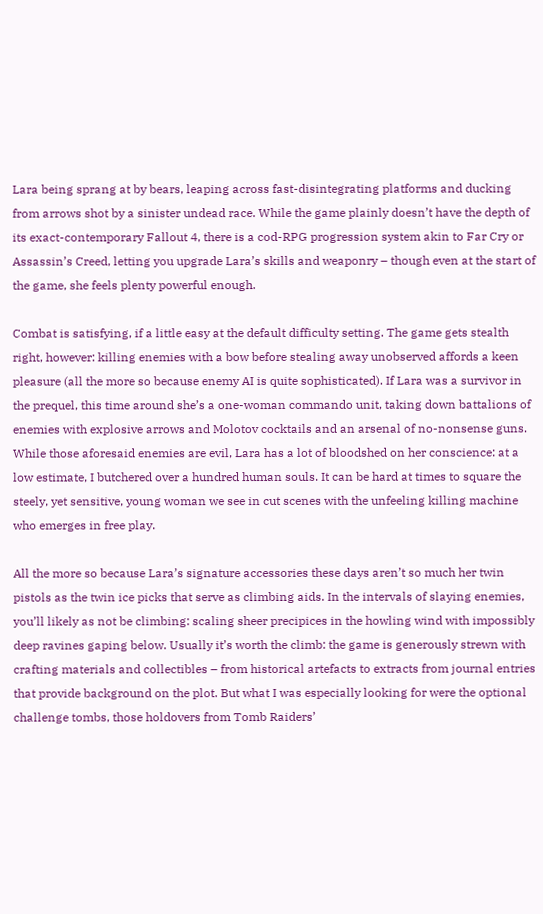Lara being sprang at by bears, leaping across fast-disintegrating platforms and ducking from arrows shot by a sinister undead race. While the game plainly doesn’t have the depth of its exact-contemporary Fallout 4, there is a cod-RPG progression system akin to Far Cry or Assassin’s Creed, letting you upgrade Lara’s skills and weaponry – though even at the start of the game, she feels plenty powerful enough.

Combat is satisfying, if a little easy at the default difficulty setting. The game gets stealth right, however: killing enemies with a bow before stealing away unobserved affords a keen pleasure (all the more so because enemy AI is quite sophisticated). If Lara was a survivor in the prequel, this time around she’s a one-woman commando unit, taking down battalions of enemies with explosive arrows and Molotov cocktails and an arsenal of no-nonsense guns. While those aforesaid enemies are evil, Lara has a lot of bloodshed on her conscience: at a low estimate, I butchered over a hundred human souls. It can be hard at times to square the steely, yet sensitive, young woman we see in cut scenes with the unfeeling killing machine who emerges in free play.

All the more so because Lara’s signature accessories these days aren’t so much her twin pistols as the twin ice picks that serve as climbing aids. In the intervals of slaying enemies, you’ll likely as not be climbing: scaling sheer precipices in the howling wind with impossibly deep ravines gaping below. Usually it’s worth the climb: the game is generously strewn with crafting materials and collectibles – from historical artefacts to extracts from journal entries that provide background on the plot. But what I was especially looking for were the optional challenge tombs, those holdovers from Tomb Raiders’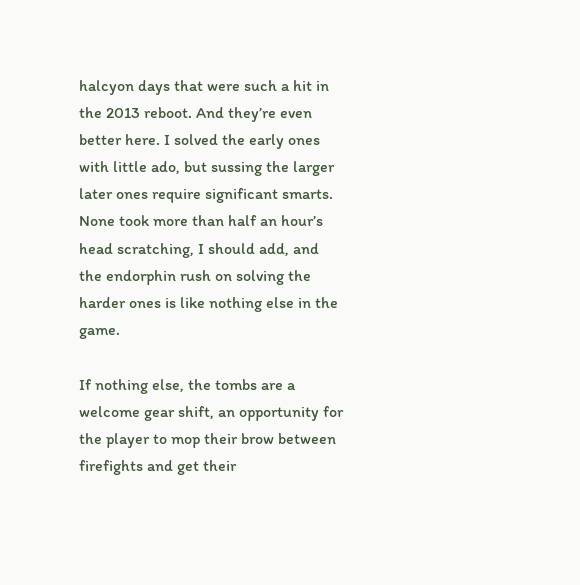halcyon days that were such a hit in the 2013 reboot. And they’re even better here. I solved the early ones with little ado, but sussing the larger later ones require significant smarts. None took more than half an hour’s head scratching, I should add, and the endorphin rush on solving the harder ones is like nothing else in the game.

If nothing else, the tombs are a welcome gear shift, an opportunity for the player to mop their brow between firefights and get their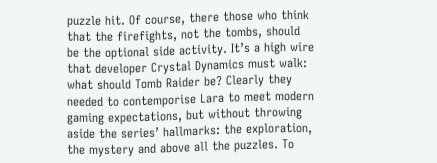puzzle hit. Of course, there those who think that the firefights, not the tombs, should be the optional side activity. It’s a high wire that developer Crystal Dynamics must walk: what should Tomb Raider be? Clearly they needed to contemporise Lara to meet modern gaming expectations, but without throwing aside the series’ hallmarks: the exploration, the mystery and above all the puzzles. To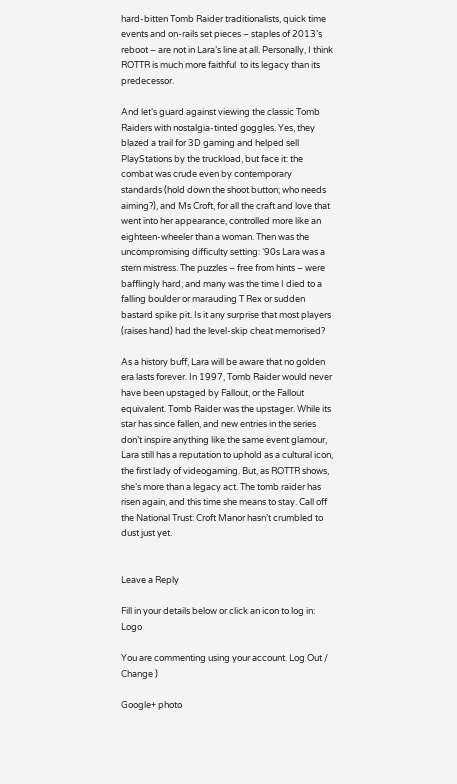hard-bitten Tomb Raider traditionalists, quick time events and on-rails set pieces – staples of 2013’s reboot – are not in Lara’s line at all. Personally, I think ROTTR is much more faithful  to its legacy than its predecessor.

And let’s guard against viewing the classic Tomb Raiders with nostalgia-tinted goggles. Yes, they blazed a trail for 3D gaming and helped sell PlayStations by the truckload, but face it: the combat was crude even by contemporary standards (hold down the shoot button; who needs aiming?), and Ms Croft, for all the craft and love that went into her appearance, controlled more like an eighteen-wheeler than a woman. Then was the uncompromising difficulty setting: ‘90s Lara was a stern mistress. The puzzles – free from hints – were bafflingly hard, and many was the time I died to a falling boulder or marauding T Rex or sudden bastard spike pit. Is it any surprise that most players (raises hand) had the level-skip cheat memorised?

As a history buff, Lara will be aware that no golden era lasts forever. In 1997, Tomb Raider would never have been upstaged by Fallout, or the Fallout equivalent. Tomb Raider was the upstager. While its star has since fallen, and new entries in the series don’t inspire anything like the same event glamour, Lara still has a reputation to uphold as a cultural icon, the first lady of videogaming. But, as ROTTR shows, she’s more than a legacy act. The tomb raider has risen again, and this time she means to stay. Call off the National Trust: Croft Manor hasn’t crumbled to dust just yet.


Leave a Reply

Fill in your details below or click an icon to log in: Logo

You are commenting using your account. Log Out /  Change )

Google+ photo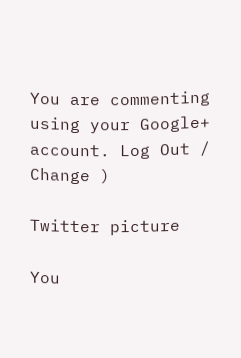You are commenting using your Google+ account. Log Out /  Change )

Twitter picture

You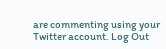are commenting using your Twitter account. Log Out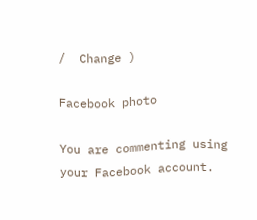/  Change )

Facebook photo

You are commenting using your Facebook account.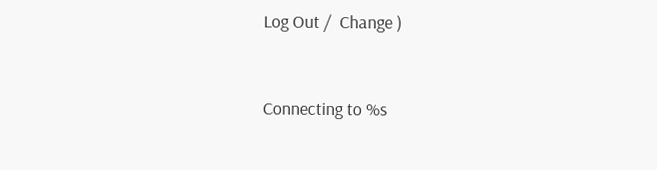Log Out /  Change )


Connecting to %s